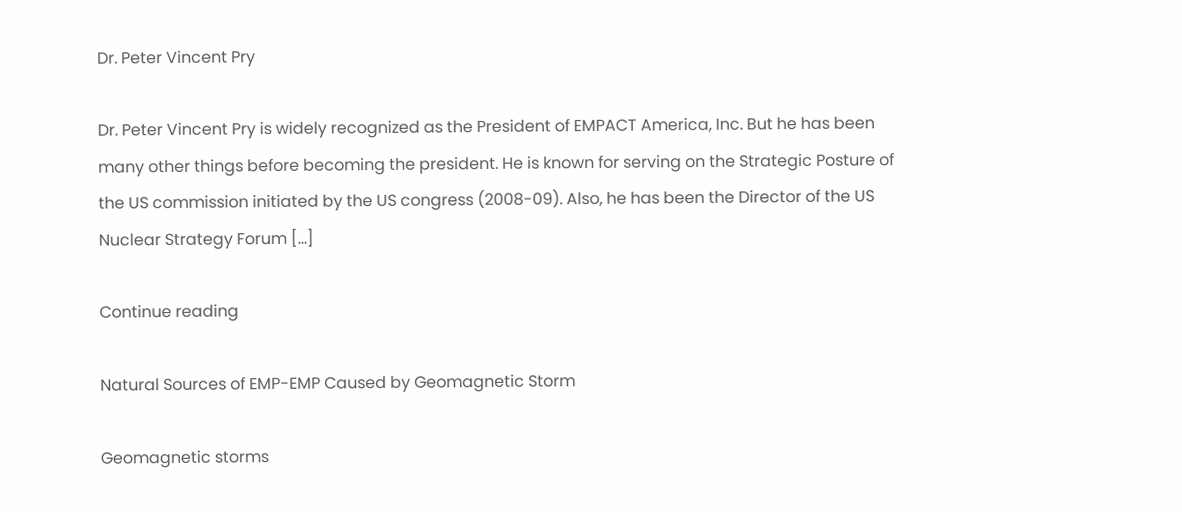Dr. Peter Vincent Pry

Dr. Peter Vincent Pry is widely recognized as the President of EMPACT America, Inc. But he has been many other things before becoming the president. He is known for serving on the Strategic Posture of the US commission initiated by the US congress (2008-09). Also, he has been the Director of the US Nuclear Strategy Forum […]

Continue reading

Natural Sources of EMP-EMP Caused by Geomagnetic Storm

Geomagnetic storms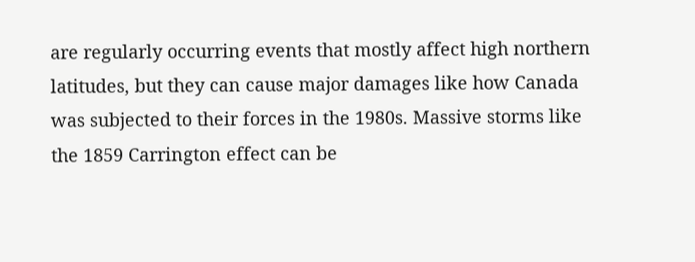are regularly occurring events that mostly affect high northern latitudes, but they can cause major damages like how Canada was subjected to their forces in the 1980s. Massive storms like the 1859 Carrington effect can be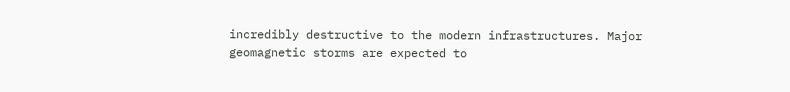incredibly destructive to the modern infrastructures. Major geomagnetic storms are expected to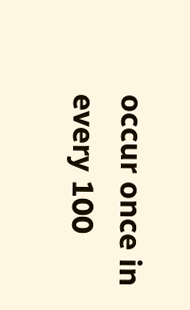occur once in every 100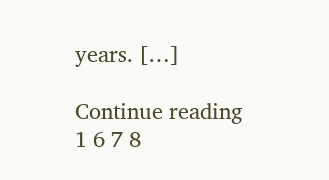years. […]

Continue reading
1 6 7 8